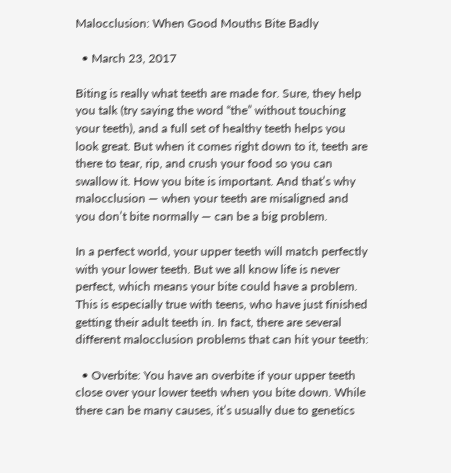Malocclusion: When Good Mouths Bite Badly

  • March 23, 2017

Biting is really what teeth are made for. Sure, they help you talk (try saying the word “the” without touching your teeth), and a full set of healthy teeth helps you look great. But when it comes right down to it, teeth are there to tear, rip, and crush your food so you can swallow it. How you bite is important. And that’s why malocclusion — when your teeth are misaligned and you don’t bite normally — can be a big problem.

In a perfect world, your upper teeth will match perfectly with your lower teeth. But we all know life is never perfect, which means your bite could have a problem. This is especially true with teens, who have just finished getting their adult teeth in. In fact, there are several different malocclusion problems that can hit your teeth:

  • Overbite: You have an overbite if your upper teeth close over your lower teeth when you bite down. While there can be many causes, it’s usually due to genetics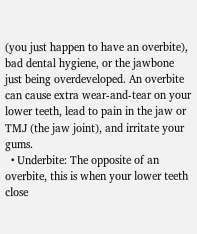(you just happen to have an overbite), bad dental hygiene, or the jawbone just being overdeveloped. An overbite can cause extra wear-and-tear on your lower teeth, lead to pain in the jaw or TMJ (the jaw joint), and irritate your gums.
  • Underbite: The opposite of an overbite, this is when your lower teeth close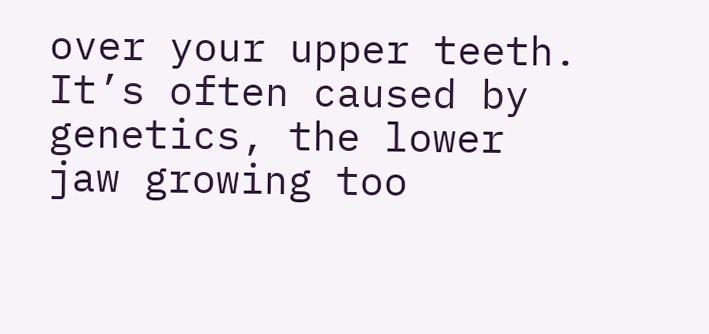over your upper teeth. It’s often caused by genetics, the lower jaw growing too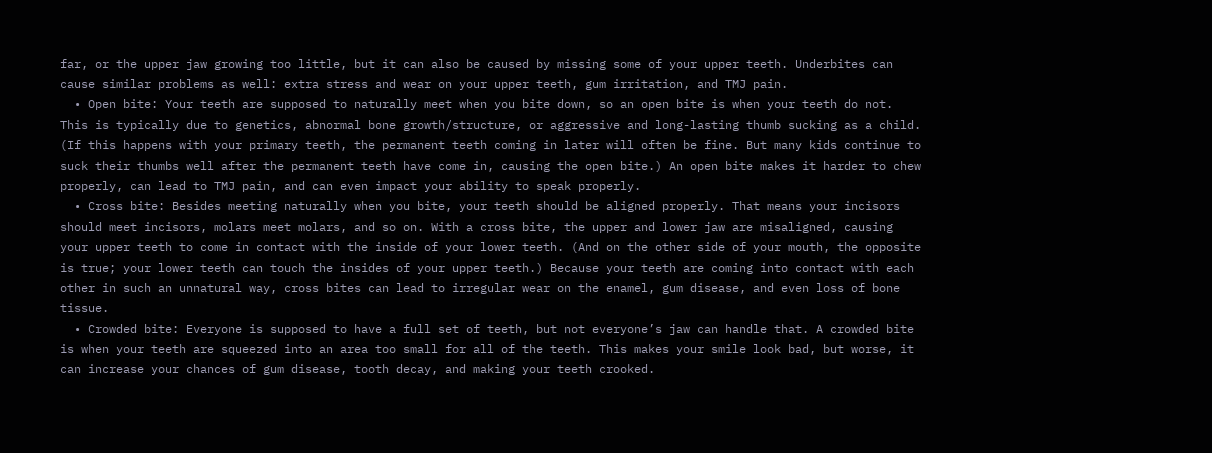far, or the upper jaw growing too little, but it can also be caused by missing some of your upper teeth. Underbites can cause similar problems as well: extra stress and wear on your upper teeth, gum irritation, and TMJ pain.
  • Open bite: Your teeth are supposed to naturally meet when you bite down, so an open bite is when your teeth do not. This is typically due to genetics, abnormal bone growth/structure, or aggressive and long-lasting thumb sucking as a child. (If this happens with your primary teeth, the permanent teeth coming in later will often be fine. But many kids continue to suck their thumbs well after the permanent teeth have come in, causing the open bite.) An open bite makes it harder to chew properly, can lead to TMJ pain, and can even impact your ability to speak properly.
  • Cross bite: Besides meeting naturally when you bite, your teeth should be aligned properly. That means your incisors should meet incisors, molars meet molars, and so on. With a cross bite, the upper and lower jaw are misaligned, causing your upper teeth to come in contact with the inside of your lower teeth. (And on the other side of your mouth, the opposite is true; your lower teeth can touch the insides of your upper teeth.) Because your teeth are coming into contact with each other in such an unnatural way, cross bites can lead to irregular wear on the enamel, gum disease, and even loss of bone tissue.
  • Crowded bite: Everyone is supposed to have a full set of teeth, but not everyone’s jaw can handle that. A crowded bite is when your teeth are squeezed into an area too small for all of the teeth. This makes your smile look bad, but worse, it can increase your chances of gum disease, tooth decay, and making your teeth crooked.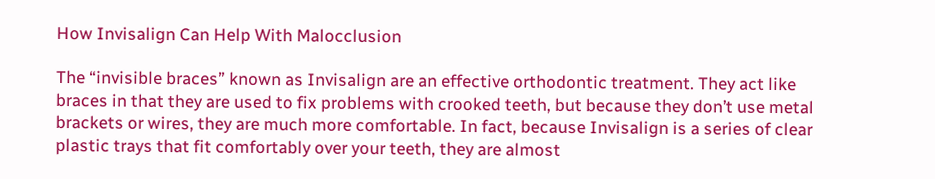How Invisalign Can Help With Malocclusion

The “invisible braces” known as Invisalign are an effective orthodontic treatment. They act like braces in that they are used to fix problems with crooked teeth, but because they don’t use metal brackets or wires, they are much more comfortable. In fact, because Invisalign is a series of clear plastic trays that fit comfortably over your teeth, they are almost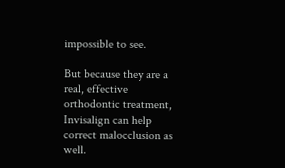impossible to see.

But because they are a real, effective orthodontic treatment, Invisalign can help correct malocclusion as well.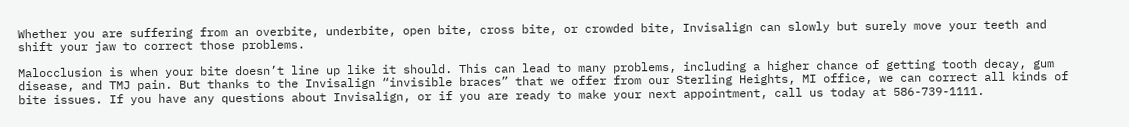Whether you are suffering from an overbite, underbite, open bite, cross bite, or crowded bite, Invisalign can slowly but surely move your teeth and shift your jaw to correct those problems.

Malocclusion is when your bite doesn’t line up like it should. This can lead to many problems, including a higher chance of getting tooth decay, gum disease, and TMJ pain. But thanks to the Invisalign “invisible braces” that we offer from our Sterling Heights, MI office, we can correct all kinds of bite issues. If you have any questions about Invisalign, or if you are ready to make your next appointment, call us today at 586-739-1111.